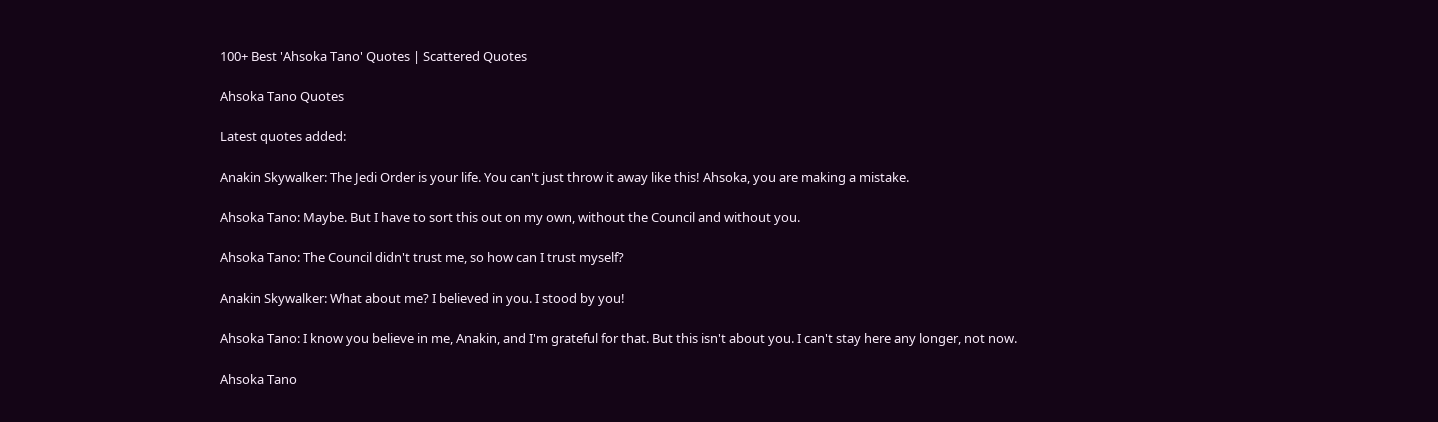100+ Best 'Ahsoka Tano' Quotes | Scattered Quotes

Ahsoka Tano Quotes

Latest quotes added:

Anakin Skywalker: The Jedi Order is your life. You can't just throw it away like this! Ahsoka, you are making a mistake.

Ahsoka Tano: Maybe. But I have to sort this out on my own, without the Council and without you.

Ahsoka Tano: The Council didn't trust me, so how can I trust myself?

Anakin Skywalker: What about me? I believed in you. I stood by you!

Ahsoka Tano: I know you believe in me, Anakin, and I'm grateful for that. But this isn't about you. I can't stay here any longer, not now.

Ahsoka Tano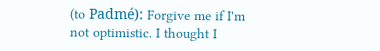(to Padmé): Forgive me if I'm not optimistic. I thought I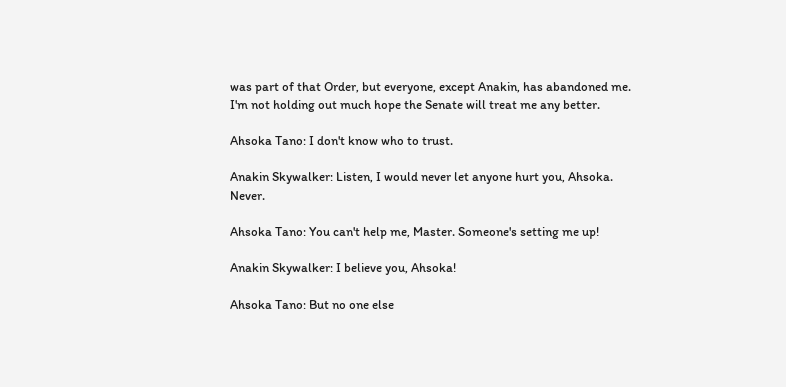was part of that Order, but everyone, except Anakin, has abandoned me. I'm not holding out much hope the Senate will treat me any better.

Ahsoka Tano: I don't know who to trust.

Anakin Skywalker: Listen, I would never let anyone hurt you, Ahsoka. Never.

Ahsoka Tano: You can't help me, Master. Someone's setting me up!

Anakin Skywalker: I believe you, Ahsoka!

Ahsoka Tano: But no one else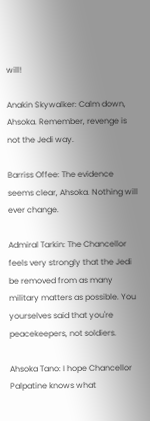will!

Anakin Skywalker: Calm down, Ahsoka. Remember, revenge is not the Jedi way.

Barriss Offee: The evidence seems clear, Ahsoka. Nothing will ever change.

Admiral Tarkin: The Chancellor feels very strongly that the Jedi be removed from as many military matters as possible. You yourselves said that you're peacekeepers, not soldiers.

Ahsoka Tano: I hope Chancellor Palpatine knows what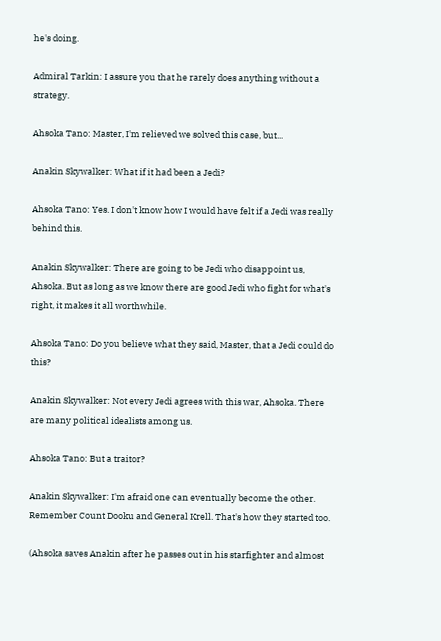he's doing.

Admiral Tarkin: I assure you that he rarely does anything without a strategy.

Ahsoka Tano: Master, I'm relieved we solved this case, but...

Anakin Skywalker: What if it had been a Jedi?

Ahsoka Tano: Yes. I don't know how I would have felt if a Jedi was really behind this.

Anakin Skywalker: There are going to be Jedi who disappoint us, Ahsoka. But as long as we know there are good Jedi who fight for what's right, it makes it all worthwhile.

Ahsoka Tano: Do you believe what they said, Master, that a Jedi could do this?

Anakin Skywalker: Not every Jedi agrees with this war, Ahsoka. There are many political idealists among us.

Ahsoka Tano: But a traitor?

Anakin Skywalker: I'm afraid one can eventually become the other. Remember Count Dooku and General Krell. That's how they started too.

(Ahsoka saves Anakin after he passes out in his starfighter and almost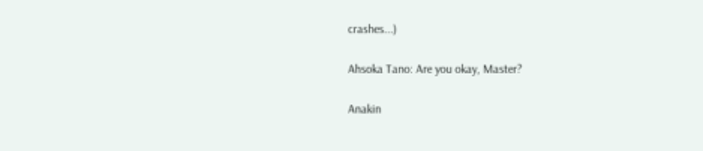crashes...)

Ahsoka Tano: Are you okay, Master?

Anakin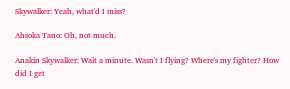Skywalker: Yeah, what'd I miss?

Ahsoka Tano: Oh, not much.

Anakin Skywalker: Wait a minute. Wasn't I flying? Where's my fighter? How did I get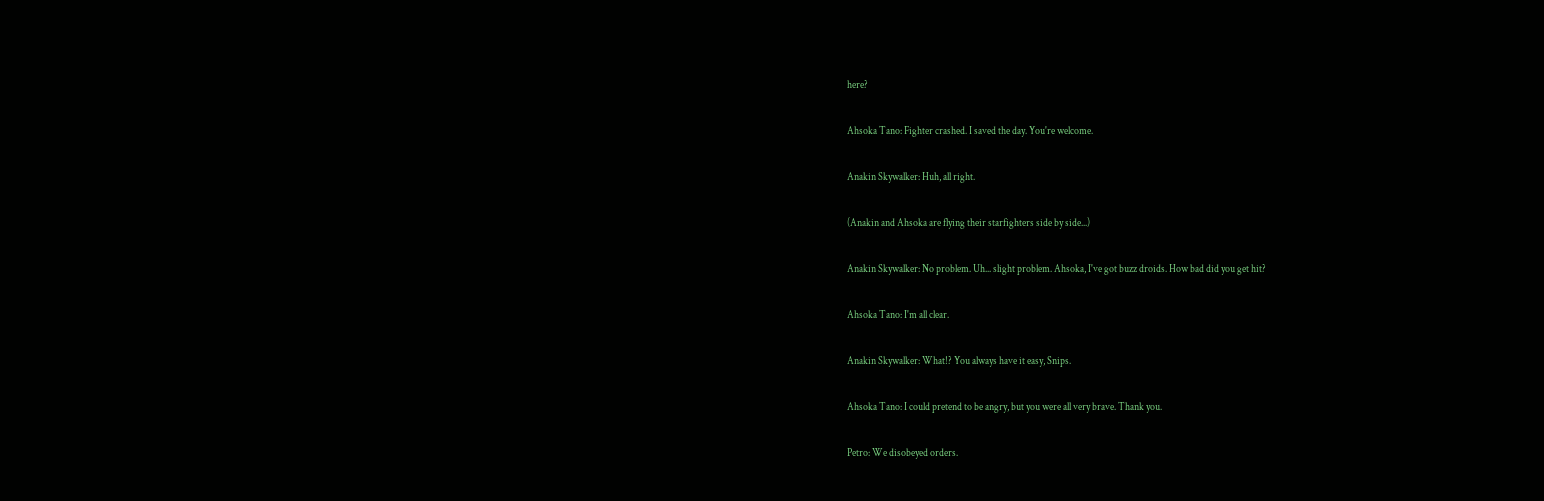here?

Ahsoka Tano: Fighter crashed. I saved the day. You're welcome.

Anakin Skywalker: Huh, all right.

(Anakin and Ahsoka are flying their starfighters side by side...)

Anakin Skywalker: No problem. Uh... slight problem. Ahsoka, I've got buzz droids. How bad did you get hit?

Ahsoka Tano: I'm all clear.

Anakin Skywalker: What!? You always have it easy, Snips.

Ahsoka Tano: I could pretend to be angry, but you were all very brave. Thank you.

Petro: We disobeyed orders.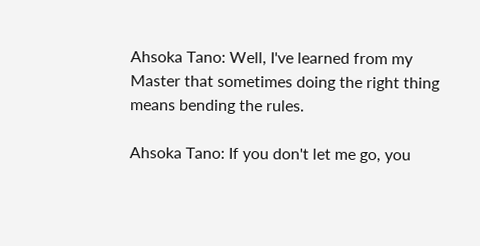Ahsoka Tano: Well, I've learned from my Master that sometimes doing the right thing means bending the rules.

Ahsoka Tano: If you don't let me go, you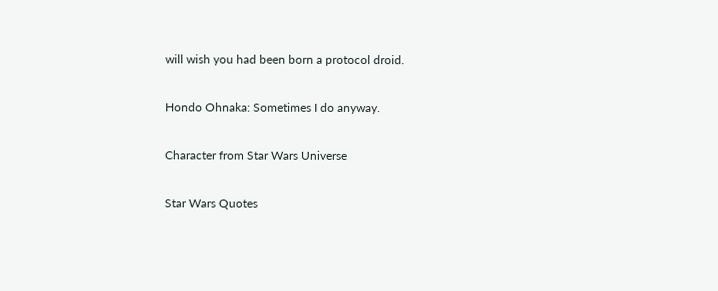will wish you had been born a protocol droid.

Hondo Ohnaka: Sometimes I do anyway.

Character from Star Wars Universe

Star Wars Quotes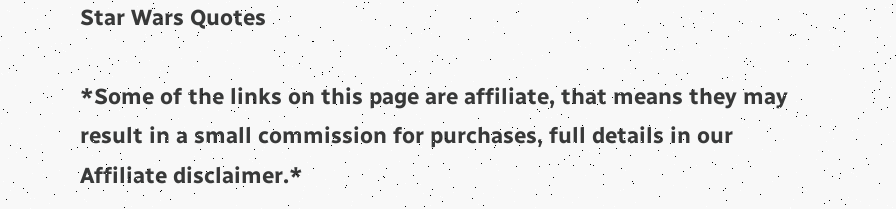Star Wars Quotes

*Some of the links on this page are affiliate, that means they may result in a small commission for purchases, full details in our Affiliate disclaimer.*